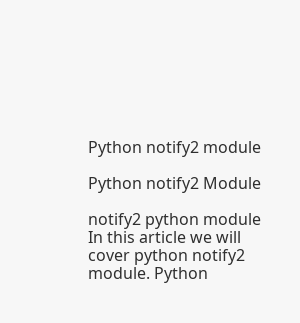Python notify2 module

Python notify2 Module

notify2 python module
In this article we will cover python notify2 module. Python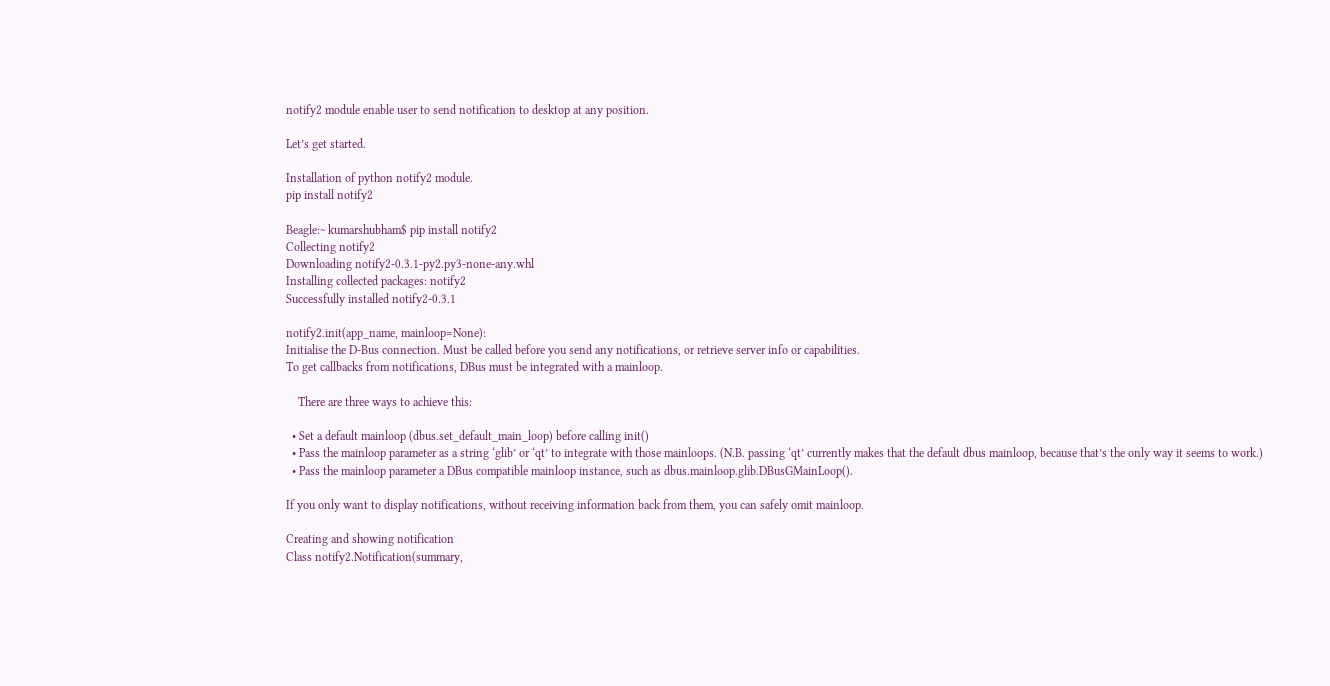notify2 module enable user to send notification to desktop at any position.

Let’s get started.

Installation of python notify2 module.
pip install notify2

Beagle:~ kumarshubham$ pip install notify2
Collecting notify2
Downloading notify2-0.3.1-py2.py3-none-any.whl
Installing collected packages: notify2
Successfully installed notify2-0.3.1

notify2.init(app_name, mainloop=None):
Initialise the D-Bus connection. Must be called before you send any notifications, or retrieve server info or capabilities.
To get callbacks from notifications, DBus must be integrated with a mainloop.

    There are three ways to achieve this:

  • Set a default mainloop (dbus.set_default_main_loop) before calling init()
  • Pass the mainloop parameter as a string ‘glib’ or ‘qt’ to integrate with those mainloops. (N.B. passing ‘qt’ currently makes that the default dbus mainloop, because that’s the only way it seems to work.)
  • Pass the mainloop parameter a DBus compatible mainloop instance, such as dbus.mainloop.glib.DBusGMainLoop().

If you only want to display notifications, without receiving information back from them, you can safely omit mainloop.

Creating and showing notification
Class notify2.Notification(summary,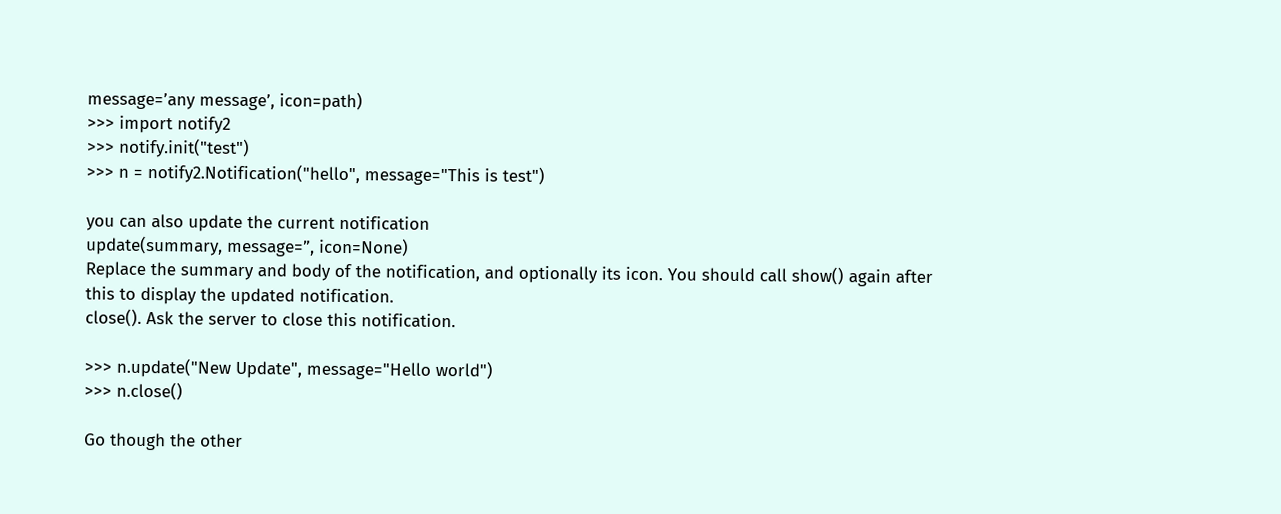message=’any message’, icon=path)
>>> import notify2
>>> notify.init("test")
>>> n = notify2.Notification("hello", message="This is test")

you can also update the current notification
update(summary, message=”, icon=None)
Replace the summary and body of the notification, and optionally its icon. You should call show() again after this to display the updated notification.
close(). Ask the server to close this notification.

>>> n.update("New Update", message="Hello world")
>>> n.close()

Go though the other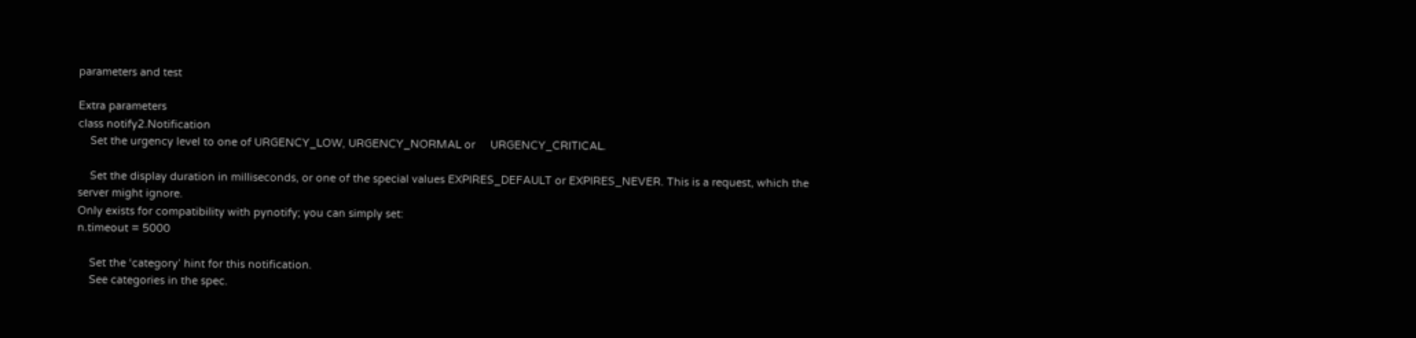parameters and test

Extra parameters
class notify2.Notification
    Set the urgency level to one of URGENCY_LOW, URGENCY_NORMAL or     URGENCY_CRITICAL.

    Set the display duration in milliseconds, or one of the special values EXPIRES_DEFAULT or EXPIRES_NEVER. This is a request, which the server might ignore.
Only exists for compatibility with pynotify; you can simply set:
n.timeout = 5000

    Set the ‘category’ hint for this notification.
    See categories in the spec.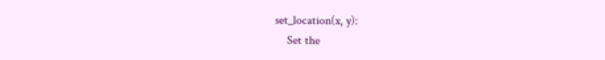set_location(x, y):
    Set the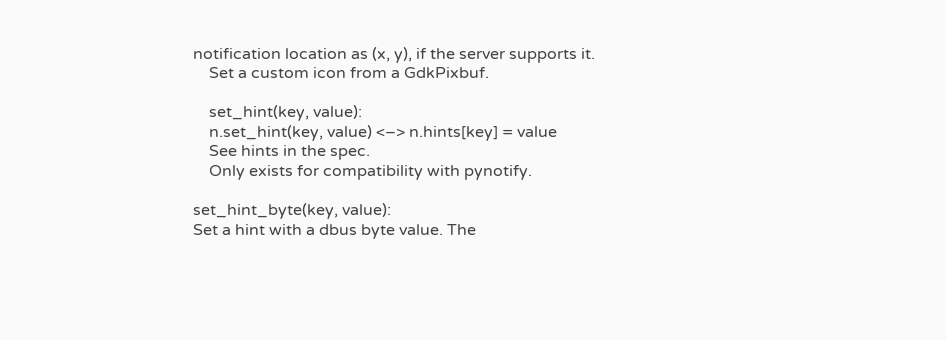notification location as (x, y), if the server supports it.
    Set a custom icon from a GdkPixbuf.

    set_hint(key, value):
    n.set_hint(key, value) <–> n.hints[key] = value
    See hints in the spec.
    Only exists for compatibility with pynotify.

set_hint_byte(key, value):
Set a hint with a dbus byte value. The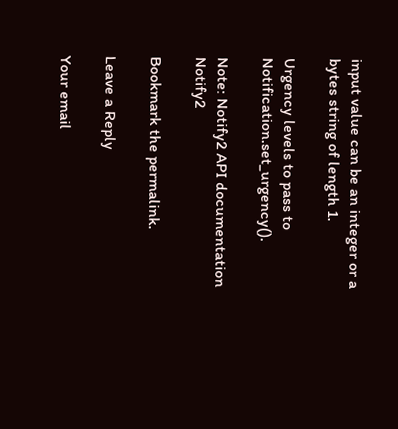input value can be an integer or a bytes string of length 1.

Urgency levels to pass to Notification.set_urgency().

Note: Notify2 API documentation Notify2

Bookmark the permalink.

Leave a Reply

Your email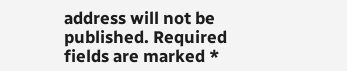address will not be published. Required fields are marked *